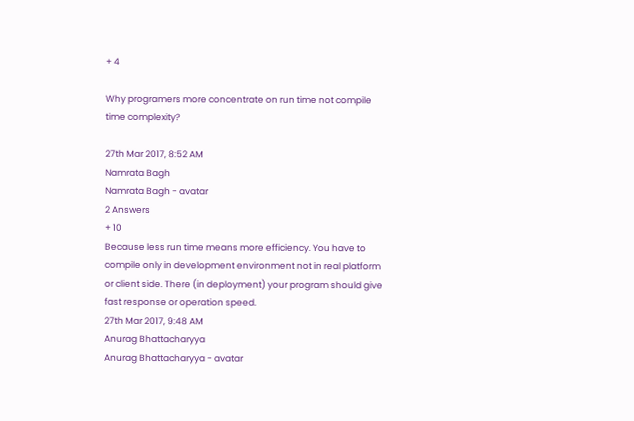+ 4

Why programers more concentrate on run time not compile time complexity?

27th Mar 2017, 8:52 AM
Namrata Bagh
Namrata Bagh - avatar
2 Answers
+ 10
Because less run time means more efficiency. You have to compile only in development environment not in real platform or client side. There (in deployment) your program should give fast response or operation speed.
27th Mar 2017, 9:48 AM
Anurag Bhattacharyya
Anurag Bhattacharyya - avatar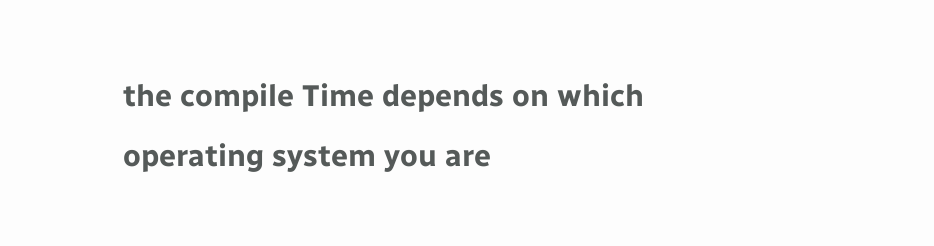the compile Time depends on which operating system you are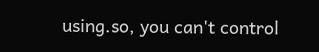using.so, you can't control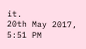it.
20th May 2017, 5:51 PM